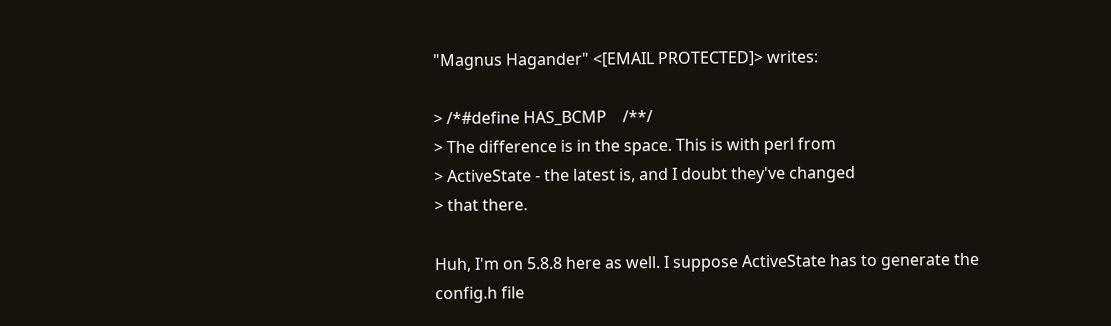"Magnus Hagander" <[EMAIL PROTECTED]> writes:

> /*#define HAS_BCMP    /**/
> The difference is in the space. This is with perl from
> ActiveState - the latest is, and I doubt they've changed
> that there.

Huh, I'm on 5.8.8 here as well. I suppose ActiveState has to generate the
config.h file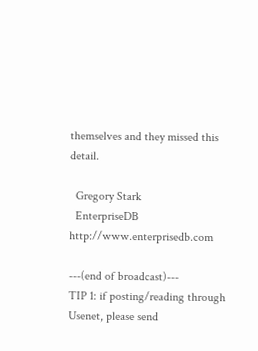themselves and they missed this detail.

  Gregory Stark
  EnterpriseDB          http://www.enterprisedb.com

---(end of broadcast)---
TIP 1: if posting/reading through Usenet, please send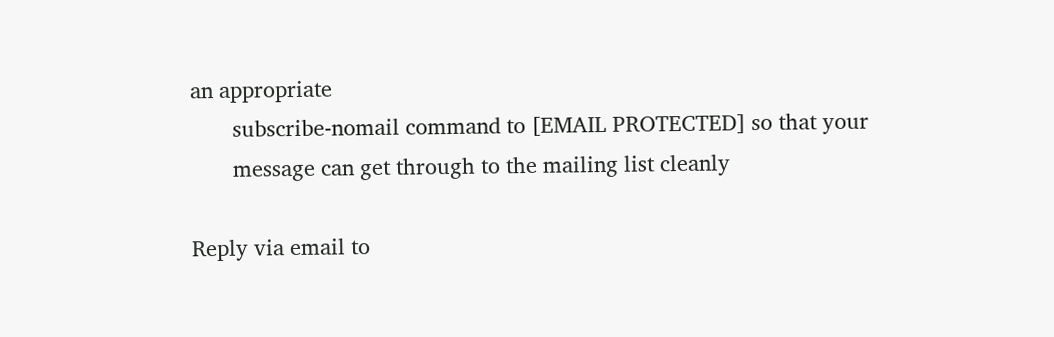an appropriate
       subscribe-nomail command to [EMAIL PROTECTED] so that your
       message can get through to the mailing list cleanly

Reply via email to